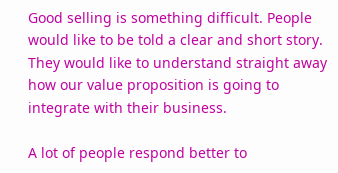Good selling is something difficult. People would like to be told a clear and short story. They would like to understand straight away how our value proposition is going to integrate with their business.

A lot of people respond better to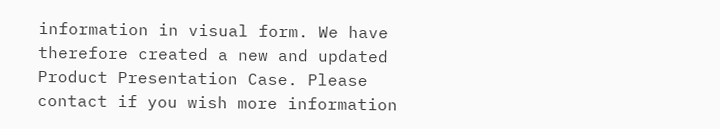information in visual form. We have therefore created a new and updated Product Presentation Case. Please contact if you wish more information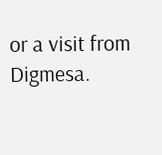or a visit from Digmesa.